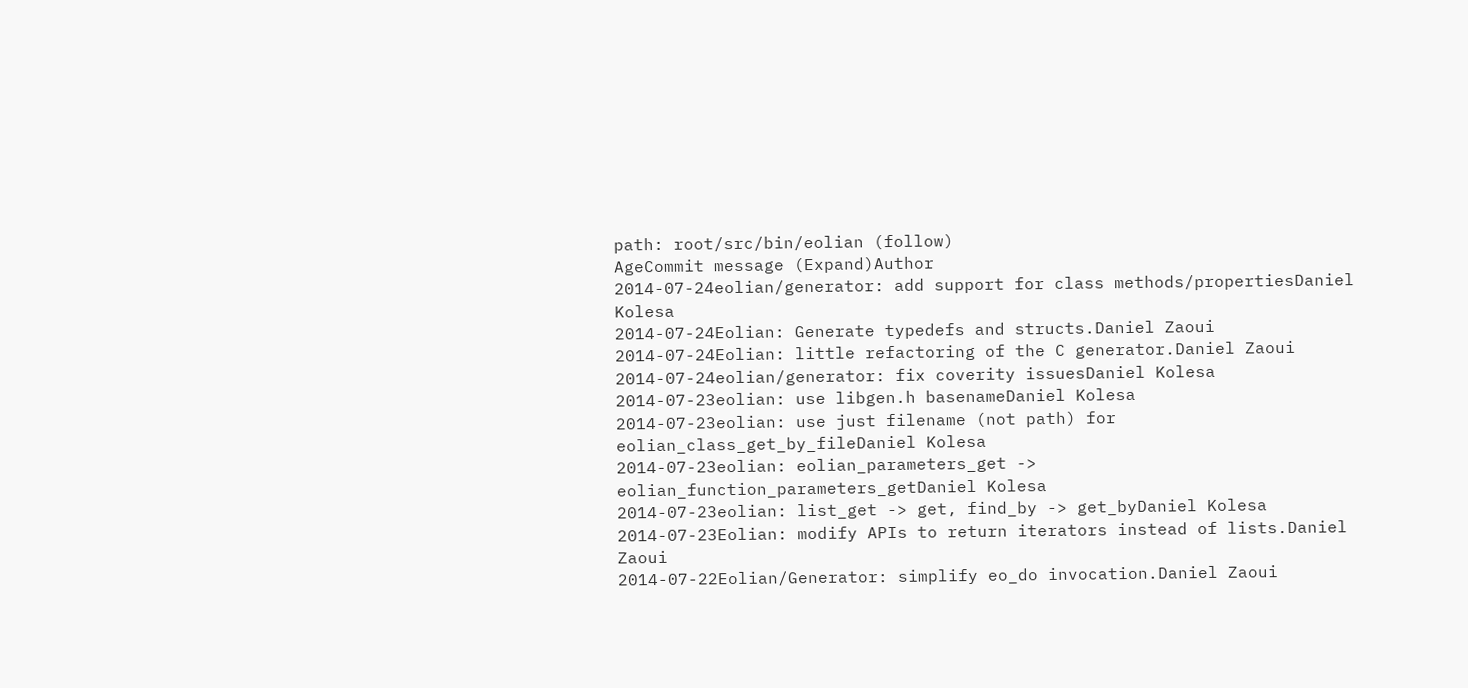path: root/src/bin/eolian (follow)
AgeCommit message (Expand)Author
2014-07-24eolian/generator: add support for class methods/propertiesDaniel Kolesa
2014-07-24Eolian: Generate typedefs and structs.Daniel Zaoui
2014-07-24Eolian: little refactoring of the C generator.Daniel Zaoui
2014-07-24eolian/generator: fix coverity issuesDaniel Kolesa
2014-07-23eolian: use libgen.h basenameDaniel Kolesa
2014-07-23eolian: use just filename (not path) for eolian_class_get_by_fileDaniel Kolesa
2014-07-23eolian: eolian_parameters_get -> eolian_function_parameters_getDaniel Kolesa
2014-07-23eolian: list_get -> get, find_by -> get_byDaniel Kolesa
2014-07-23Eolian: modify APIs to return iterators instead of lists.Daniel Zaoui
2014-07-22Eolian/Generator: simplify eo_do invocation.Daniel Zaoui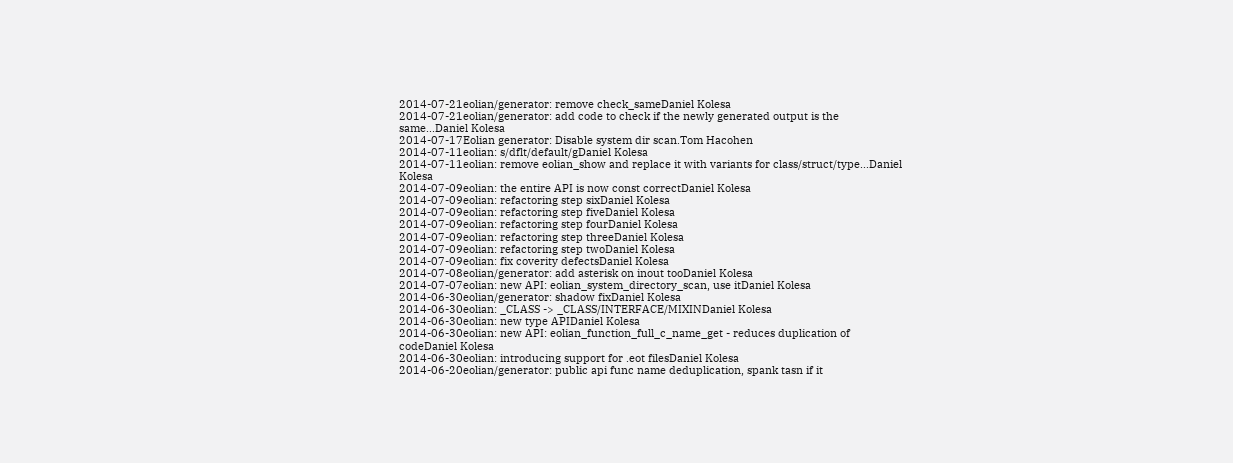2014-07-21eolian/generator: remove check_sameDaniel Kolesa
2014-07-21eolian/generator: add code to check if the newly generated output is the same...Daniel Kolesa
2014-07-17Eolian generator: Disable system dir scan.Tom Hacohen
2014-07-11eolian: s/dflt/default/gDaniel Kolesa
2014-07-11eolian: remove eolian_show and replace it with variants for class/struct/type...Daniel Kolesa
2014-07-09eolian: the entire API is now const correctDaniel Kolesa
2014-07-09eolian: refactoring step sixDaniel Kolesa
2014-07-09eolian: refactoring step fiveDaniel Kolesa
2014-07-09eolian: refactoring step fourDaniel Kolesa
2014-07-09eolian: refactoring step threeDaniel Kolesa
2014-07-09eolian: refactoring step twoDaniel Kolesa
2014-07-09eolian: fix coverity defectsDaniel Kolesa
2014-07-08eolian/generator: add asterisk on inout tooDaniel Kolesa
2014-07-07eolian: new API: eolian_system_directory_scan, use itDaniel Kolesa
2014-06-30eolian/generator: shadow fixDaniel Kolesa
2014-06-30eolian: _CLASS -> _CLASS/INTERFACE/MIXINDaniel Kolesa
2014-06-30eolian: new type APIDaniel Kolesa
2014-06-30eolian: new API: eolian_function_full_c_name_get - reduces duplication of codeDaniel Kolesa
2014-06-30eolian: introducing support for .eot filesDaniel Kolesa
2014-06-20eolian/generator: public api func name deduplication, spank tasn if it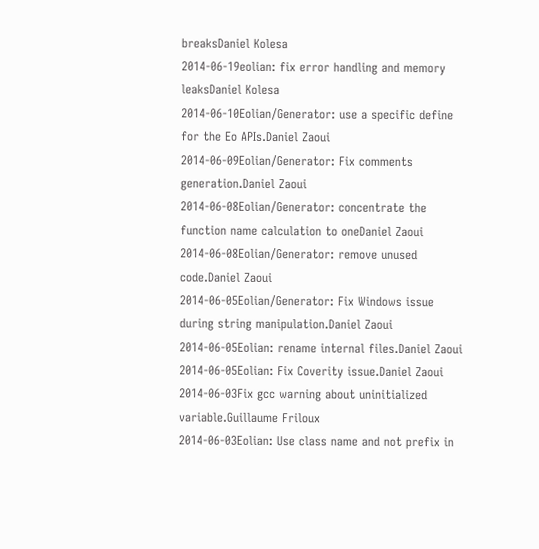breaksDaniel Kolesa
2014-06-19eolian: fix error handling and memory leaksDaniel Kolesa
2014-06-10Eolian/Generator: use a specific define for the Eo APIs.Daniel Zaoui
2014-06-09Eolian/Generator: Fix comments generation.Daniel Zaoui
2014-06-08Eolian/Generator: concentrate the function name calculation to oneDaniel Zaoui
2014-06-08Eolian/Generator: remove unused code.Daniel Zaoui
2014-06-05Eolian/Generator: Fix Windows issue during string manipulation.Daniel Zaoui
2014-06-05Eolian: rename internal files.Daniel Zaoui
2014-06-05Eolian: Fix Coverity issue.Daniel Zaoui
2014-06-03Fix gcc warning about uninitialized variable.Guillaume Friloux
2014-06-03Eolian: Use class name and not prefix in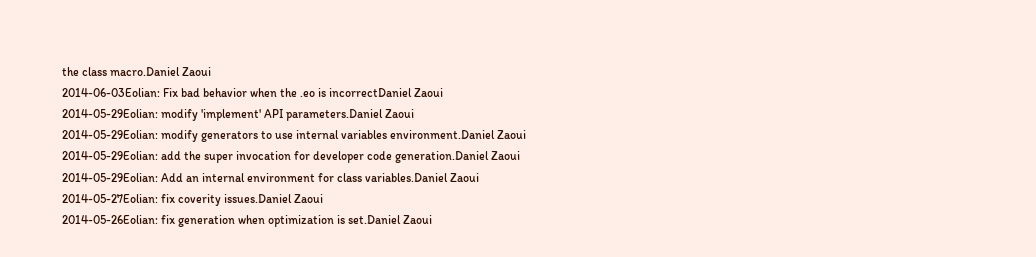the class macro.Daniel Zaoui
2014-06-03Eolian: Fix bad behavior when the .eo is incorrectDaniel Zaoui
2014-05-29Eolian: modify 'implement' API parameters.Daniel Zaoui
2014-05-29Eolian: modify generators to use internal variables environment.Daniel Zaoui
2014-05-29Eolian: add the super invocation for developer code generation.Daniel Zaoui
2014-05-29Eolian: Add an internal environment for class variables.Daniel Zaoui
2014-05-27Eolian: fix coverity issues.Daniel Zaoui
2014-05-26Eolian: fix generation when optimization is set.Daniel Zaoui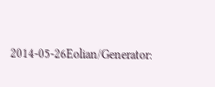2014-05-26Eolian/Generator: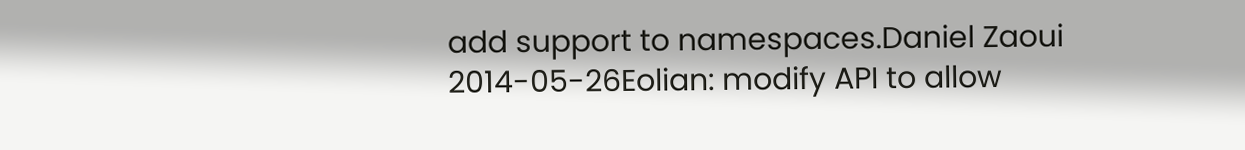add support to namespaces.Daniel Zaoui
2014-05-26Eolian: modify API to allow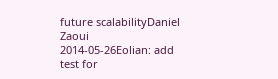future scalabilityDaniel Zaoui
2014-05-26Eolian: add test for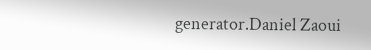generator.Daniel Zaoui